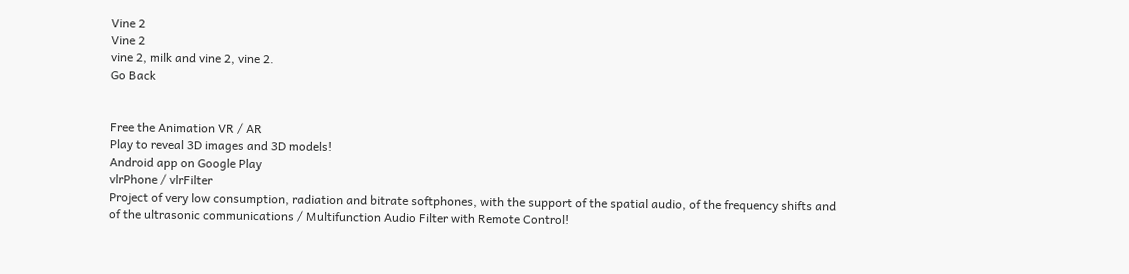Vine 2
Vine 2
vine 2, milk and vine 2, vine 2.
Go Back


Free the Animation VR / AR
Play to reveal 3D images and 3D models!
Android app on Google Play
vlrPhone / vlrFilter
Project of very low consumption, radiation and bitrate softphones, with the support of the spatial audio, of the frequency shifts and of the ultrasonic communications / Multifunction Audio Filter with Remote Control!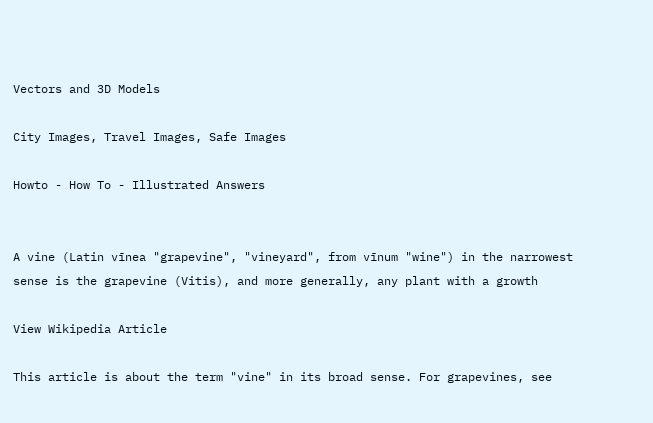Vectors and 3D Models

City Images, Travel Images, Safe Images

Howto - How To - Illustrated Answers


A vine (Latin vīnea "grapevine", "vineyard", from vīnum "wine") in the narrowest sense is the grapevine (Vitis), and more generally, any plant with a growth

View Wikipedia Article

This article is about the term "vine" in its broad sense. For grapevines, see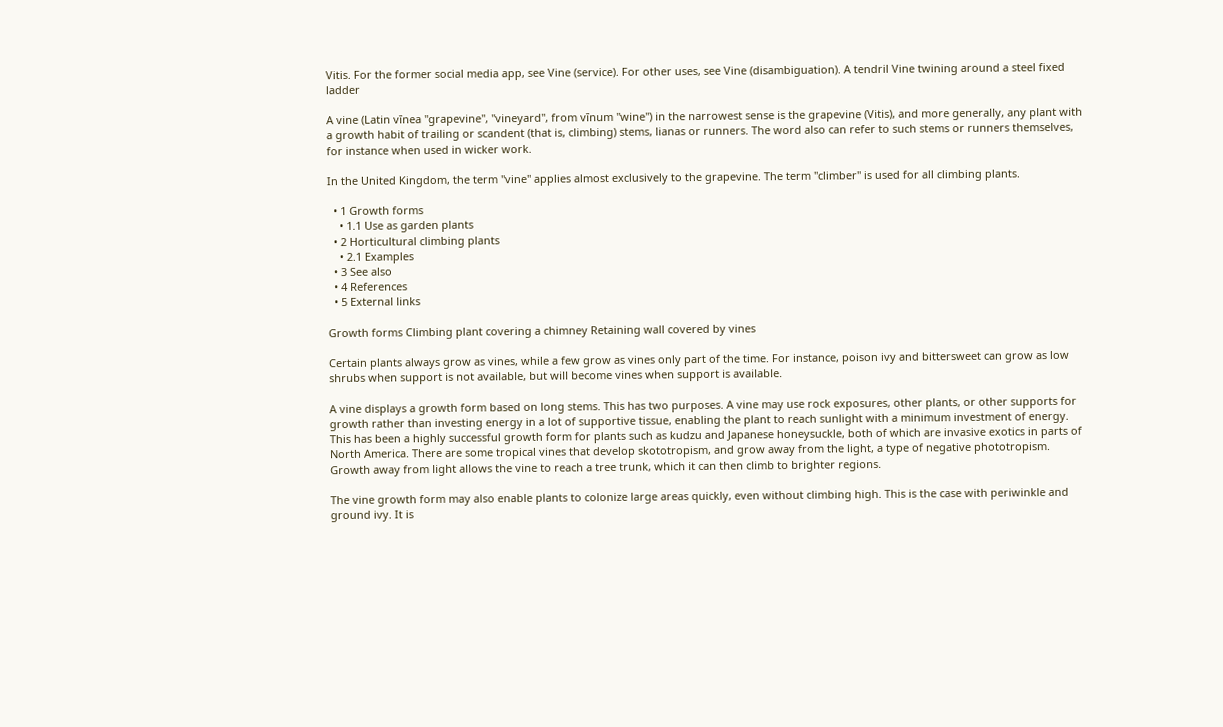Vitis. For the former social media app, see Vine (service). For other uses, see Vine (disambiguation). A tendril Vine twining around a steel fixed ladder

A vine (Latin vīnea "grapevine", "vineyard", from vīnum "wine") in the narrowest sense is the grapevine (Vitis), and more generally, any plant with a growth habit of trailing or scandent (that is, climbing) stems, lianas or runners. The word also can refer to such stems or runners themselves, for instance when used in wicker work.

In the United Kingdom, the term "vine" applies almost exclusively to the grapevine. The term "climber" is used for all climbing plants.

  • 1 Growth forms
    • 1.1 Use as garden plants
  • 2 Horticultural climbing plants
    • 2.1 Examples
  • 3 See also
  • 4 References
  • 5 External links

Growth forms Climbing plant covering a chimney Retaining wall covered by vines

Certain plants always grow as vines, while a few grow as vines only part of the time. For instance, poison ivy and bittersweet can grow as low shrubs when support is not available, but will become vines when support is available.

A vine displays a growth form based on long stems. This has two purposes. A vine may use rock exposures, other plants, or other supports for growth rather than investing energy in a lot of supportive tissue, enabling the plant to reach sunlight with a minimum investment of energy. This has been a highly successful growth form for plants such as kudzu and Japanese honeysuckle, both of which are invasive exotics in parts of North America. There are some tropical vines that develop skototropism, and grow away from the light, a type of negative phototropism. Growth away from light allows the vine to reach a tree trunk, which it can then climb to brighter regions.

The vine growth form may also enable plants to colonize large areas quickly, even without climbing high. This is the case with periwinkle and ground ivy. It is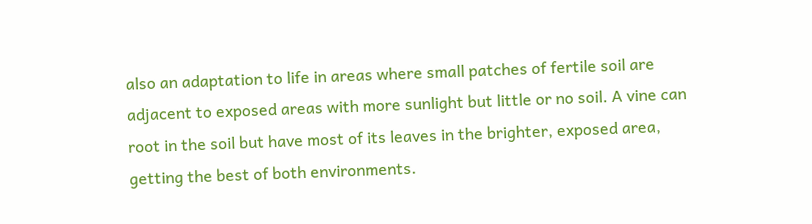also an adaptation to life in areas where small patches of fertile soil are adjacent to exposed areas with more sunlight but little or no soil. A vine can root in the soil but have most of its leaves in the brighter, exposed area, getting the best of both environments.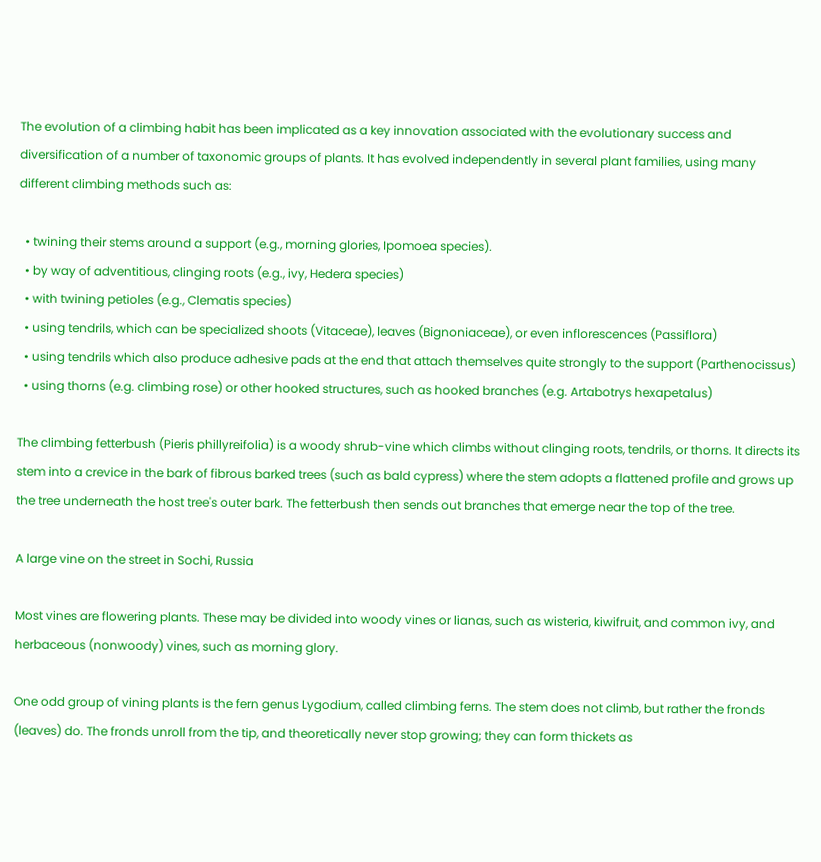The evolution of a climbing habit has been implicated as a key innovation associated with the evolutionary success and diversification of a number of taxonomic groups of plants. It has evolved independently in several plant families, using many different climbing methods such as:

  • twining their stems around a support (e.g., morning glories, Ipomoea species).
  • by way of adventitious, clinging roots (e.g., ivy, Hedera species)
  • with twining petioles (e.g., Clematis species)
  • using tendrils, which can be specialized shoots (Vitaceae), leaves (Bignoniaceae), or even inflorescences (Passiflora)
  • using tendrils which also produce adhesive pads at the end that attach themselves quite strongly to the support (Parthenocissus)
  • using thorns (e.g. climbing rose) or other hooked structures, such as hooked branches (e.g. Artabotrys hexapetalus)

The climbing fetterbush (Pieris phillyreifolia) is a woody shrub-vine which climbs without clinging roots, tendrils, or thorns. It directs its stem into a crevice in the bark of fibrous barked trees (such as bald cypress) where the stem adopts a flattened profile and grows up the tree underneath the host tree's outer bark. The fetterbush then sends out branches that emerge near the top of the tree.

A large vine on the street in Sochi, Russia

Most vines are flowering plants. These may be divided into woody vines or lianas, such as wisteria, kiwifruit, and common ivy, and herbaceous (nonwoody) vines, such as morning glory.

One odd group of vining plants is the fern genus Lygodium, called climbing ferns. The stem does not climb, but rather the fronds (leaves) do. The fronds unroll from the tip, and theoretically never stop growing; they can form thickets as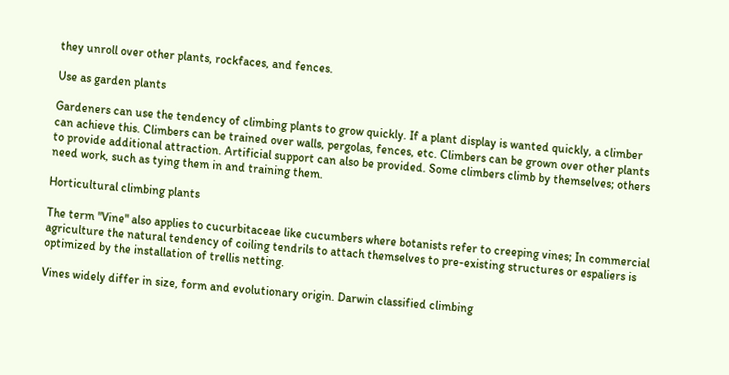they unroll over other plants, rockfaces, and fences.

Use as garden plants

Gardeners can use the tendency of climbing plants to grow quickly. If a plant display is wanted quickly, a climber can achieve this. Climbers can be trained over walls, pergolas, fences, etc. Climbers can be grown over other plants to provide additional attraction. Artificial support can also be provided. Some climbers climb by themselves; others need work, such as tying them in and training them.

Horticultural climbing plants

The term "Vine" also applies to cucurbitaceae like cucumbers where botanists refer to creeping vines; In commercial agriculture the natural tendency of coiling tendrils to attach themselves to pre-existing structures or espaliers is optimized by the installation of trellis netting.

Vines widely differ in size, form and evolutionary origin. Darwin classified climbing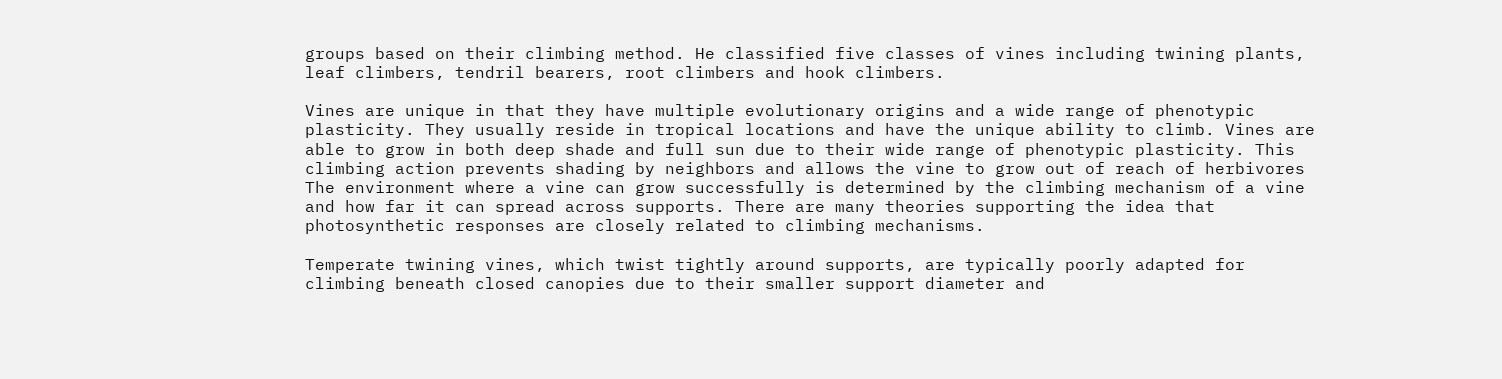groups based on their climbing method. He classified five classes of vines including twining plants, leaf climbers, tendril bearers, root climbers and hook climbers.

Vines are unique in that they have multiple evolutionary origins and a wide range of phenotypic plasticity. They usually reside in tropical locations and have the unique ability to climb. Vines are able to grow in both deep shade and full sun due to their wide range of phenotypic plasticity. This climbing action prevents shading by neighbors and allows the vine to grow out of reach of herbivores The environment where a vine can grow successfully is determined by the climbing mechanism of a vine and how far it can spread across supports. There are many theories supporting the idea that photosynthetic responses are closely related to climbing mechanisms.

Temperate twining vines, which twist tightly around supports, are typically poorly adapted for climbing beneath closed canopies due to their smaller support diameter and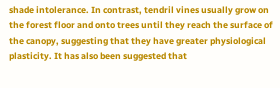shade intolerance. In contrast, tendril vines usually grow on the forest floor and onto trees until they reach the surface of the canopy, suggesting that they have greater physiological plasticity. It has also been suggested that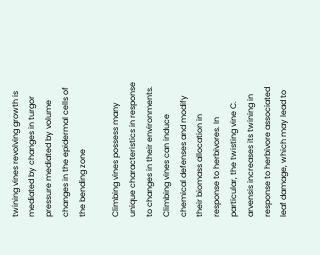twining vines revolving growth is mediated by changes in turgor pressure mediated by volume changes in the epidermal cells of the bending zone

Climbing vines possess many unique characteristics in response to changes in their environments. Climbing vines can induce chemical defenses and modify their biomass allocation in response to herbivores. In particular, the twisting vine C. arvensis increases its twining in response to herbivore associated leaf damage, which may lead to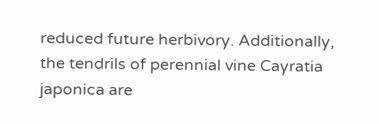reduced future herbivory. Additionally, the tendrils of perennial vine Cayratia japonica are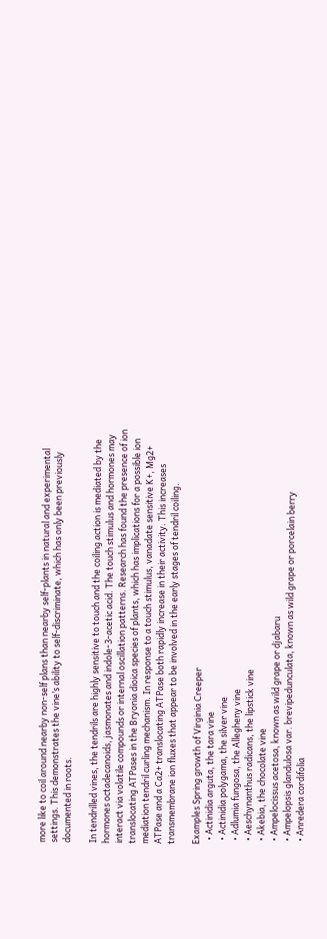more like to coil around nearby non-self plans than nearby self-plants in natural and experimental settings. This demonstrates the vine’s ability to self-discriminate, which has only been previously documented in roots.

In tendrilled vines, the tendrils are highly sensitive to touch and the coiling action is mediated by the hormones octadecanoids, jasmonates and indole-3-acetic acid. The touch stimulus and hormones may interact via volatile compounds or internal oscillation patterns. Research has found the presence of ion translocating ATPases in the Bryonia dioica species of plants, which has implications for a possible ion mediation tendril curling mechanism. In response to a touch stimulus, vanadate sensitive K+, Mg2+ ATPase and a Ca2+ translocating ATPase both rapidly increase in their activity. This increases transmembrane ion fluxes that appear to be involved in the early stages of tendril coiling.

Examples Spring growth of Virginia Creeper
  • Actinidia arguta, the tara vine
  • Actinidia polygama, the silver vine
  • Adlumia fungosa, the Allegheny vine
  • Aeschynanthus radicans, the lipstick vine
  • Akebia, the chocolate vine
  • Ampelocissus acetosa, known as wild grape or djabaru
  • Ampelopsis glandulosa var. brevipedunculata, known as wild grape or porcelain berry
  • Anredera cordifolia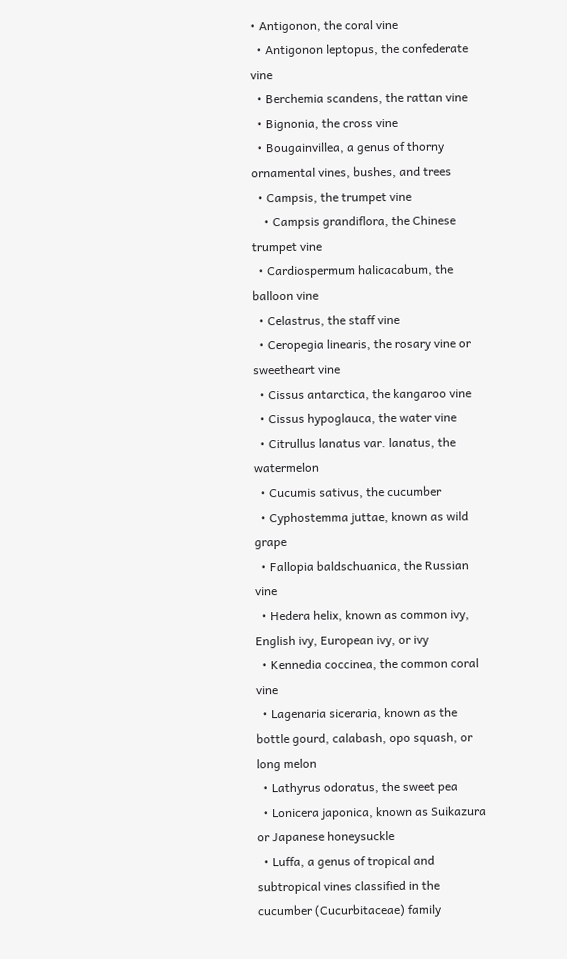• Antigonon, the coral vine
  • Antigonon leptopus, the confederate vine
  • Berchemia scandens, the rattan vine
  • Bignonia, the cross vine
  • Bougainvillea, a genus of thorny ornamental vines, bushes, and trees
  • Campsis, the trumpet vine
    • Campsis grandiflora, the Chinese trumpet vine
  • Cardiospermum halicacabum, the balloon vine
  • Celastrus, the staff vine
  • Ceropegia linearis, the rosary vine or sweetheart vine
  • Cissus antarctica, the kangaroo vine
  • Cissus hypoglauca, the water vine
  • Citrullus lanatus var. lanatus, the watermelon
  • Cucumis sativus, the cucumber
  • Cyphostemma juttae, known as wild grape
  • Fallopia baldschuanica, the Russian vine
  • Hedera helix, known as common ivy, English ivy, European ivy, or ivy
  • Kennedia coccinea, the common coral vine
  • Lagenaria siceraria, known as the bottle gourd, calabash, opo squash, or long melon
  • Lathyrus odoratus, the sweet pea
  • Lonicera japonica, known as Suikazura or Japanese honeysuckle
  • Luffa, a genus of tropical and subtropical vines classified in the cucumber (Cucurbitaceae) family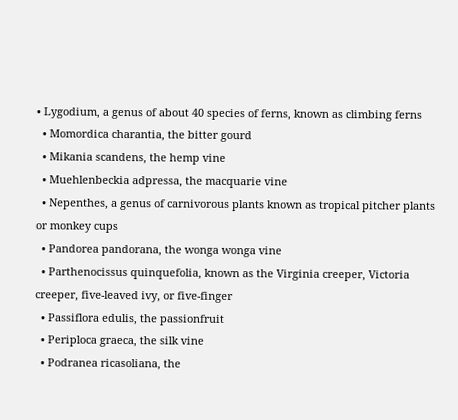• Lygodium, a genus of about 40 species of ferns, known as climbing ferns
  • Momordica charantia, the bitter gourd
  • Mikania scandens, the hemp vine
  • Muehlenbeckia adpressa, the macquarie vine
  • Nepenthes, a genus of carnivorous plants known as tropical pitcher plants or monkey cups
  • Pandorea pandorana, the wonga wonga vine
  • Parthenocissus quinquefolia, known as the Virginia creeper, Victoria creeper, five-leaved ivy, or five-finger
  • Passiflora edulis, the passionfruit
  • Periploca graeca, the silk vine
  • Podranea ricasoliana, the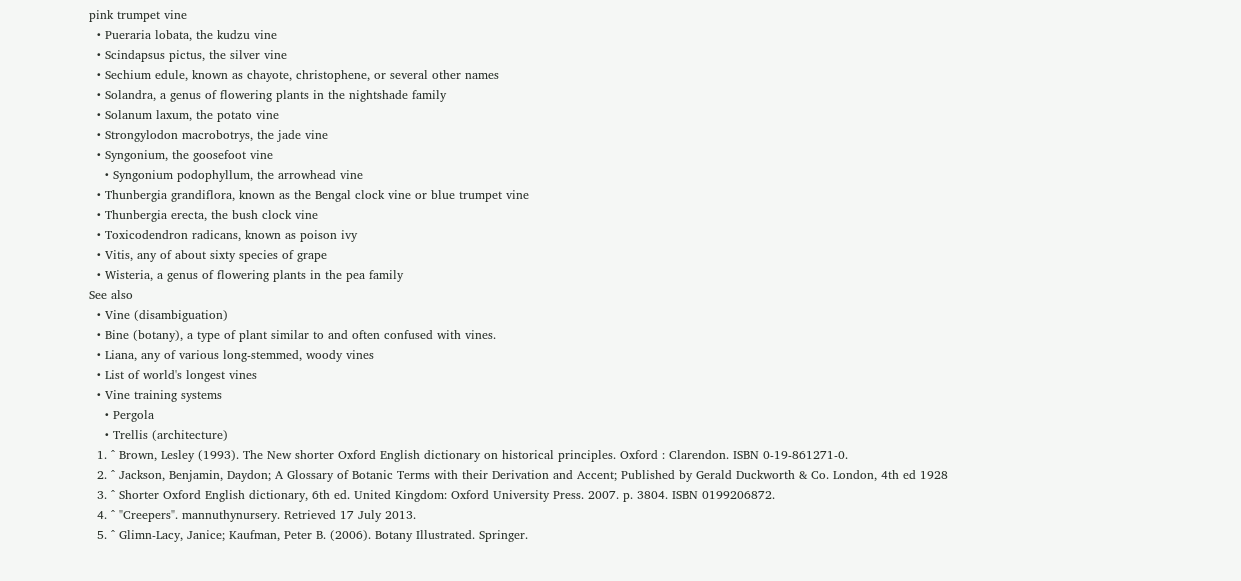pink trumpet vine
  • Pueraria lobata, the kudzu vine
  • Scindapsus pictus, the silver vine
  • Sechium edule, known as chayote, christophene, or several other names
  • Solandra, a genus of flowering plants in the nightshade family
  • Solanum laxum, the potato vine
  • Strongylodon macrobotrys, the jade vine
  • Syngonium, the goosefoot vine
    • Syngonium podophyllum, the arrowhead vine
  • Thunbergia grandiflora, known as the Bengal clock vine or blue trumpet vine
  • Thunbergia erecta, the bush clock vine
  • Toxicodendron radicans, known as poison ivy
  • Vitis, any of about sixty species of grape
  • Wisteria, a genus of flowering plants in the pea family
See also
  • Vine (disambiguation)
  • Bine (botany), a type of plant similar to and often confused with vines.
  • Liana, any of various long-stemmed, woody vines
  • List of world's longest vines
  • Vine training systems
    • Pergola
    • Trellis (architecture)
  1. ^ Brown, Lesley (1993). The New shorter Oxford English dictionary on historical principles. Oxford : Clarendon. ISBN 0-19-861271-0.
  2. ^ Jackson, Benjamin, Daydon; A Glossary of Botanic Terms with their Derivation and Accent; Published by Gerald Duckworth & Co. London, 4th ed 1928
  3. ^ Shorter Oxford English dictionary, 6th ed. United Kingdom: Oxford University Press. 2007. p. 3804. ISBN 0199206872.
  4. ^ "Creepers". mannuthynursery. Retrieved 17 July 2013.
  5. ^ Glimn-Lacy, Janice; Kaufman, Peter B. (2006). Botany Illustrated. Springer.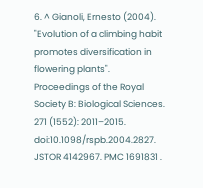6. ^ Gianoli, Ernesto (2004). "Evolution of a climbing habit promotes diversification in flowering plants". Proceedings of the Royal Society B: Biological Sciences. 271 (1552): 2011–2015. doi:10.1098/rspb.2004.2827. JSTOR 4142967. PMC 1691831 .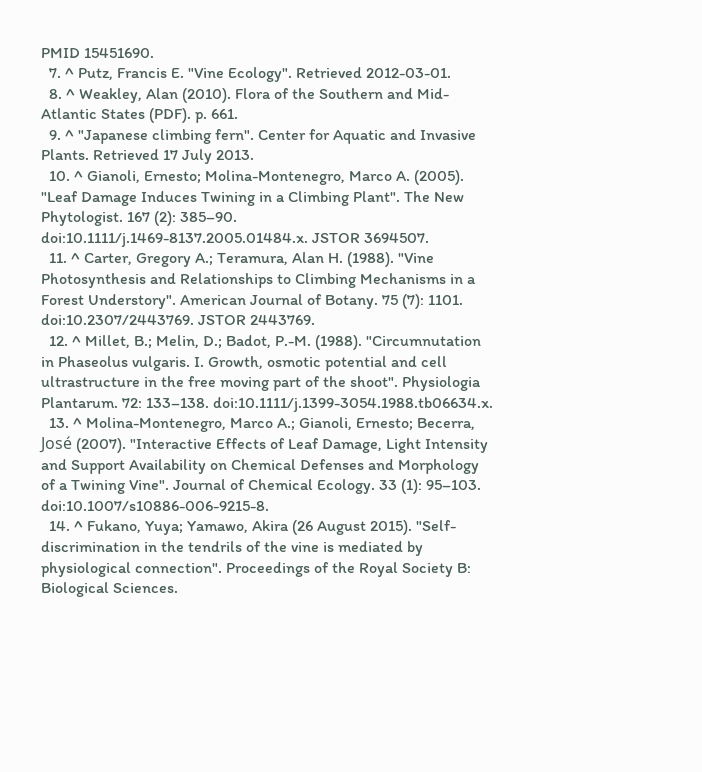PMID 15451690.
  7. ^ Putz, Francis E. "Vine Ecology". Retrieved 2012-03-01.
  8. ^ Weakley, Alan (2010). Flora of the Southern and Mid-Atlantic States (PDF). p. 661.
  9. ^ "Japanese climbing fern". Center for Aquatic and Invasive Plants. Retrieved 17 July 2013.
  10. ^ Gianoli, Ernesto; Molina-Montenegro, Marco A. (2005). "Leaf Damage Induces Twining in a Climbing Plant". The New Phytologist. 167 (2): 385–90. doi:10.1111/j.1469-8137.2005.01484.x. JSTOR 3694507.
  11. ^ Carter, Gregory A.; Teramura, Alan H. (1988). "Vine Photosynthesis and Relationships to Climbing Mechanisms in a Forest Understory". American Journal of Botany. 75 (7): 1101. doi:10.2307/2443769. JSTOR 2443769.
  12. ^ Millet, B.; Melin, D.; Badot, P.-M. (1988). "Circumnutation in Phaseolus vulgaris. I. Growth, osmotic potential and cell ultrastructure in the free moving part of the shoot". Physiologia Plantarum. 72: 133–138. doi:10.1111/j.1399-3054.1988.tb06634.x.
  13. ^ Molina-Montenegro, Marco A.; Gianoli, Ernesto; Becerra, José (2007). "Interactive Effects of Leaf Damage, Light Intensity and Support Availability on Chemical Defenses and Morphology of a Twining Vine". Journal of Chemical Ecology. 33 (1): 95–103. doi:10.1007/s10886-006-9215-8.
  14. ^ Fukano, Yuya; Yamawo, Akira (26 August 2015). "Self-discrimination in the tendrils of the vine is mediated by physiological connection". Proceedings of the Royal Society B: Biological Sciences.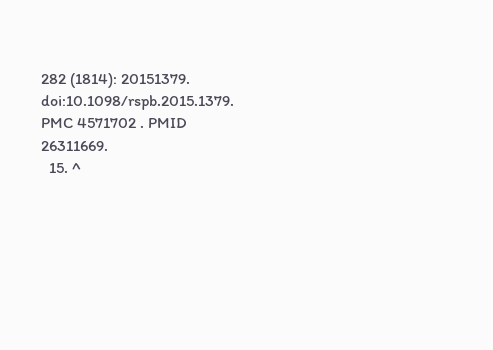282 (1814): 20151379. doi:10.1098/rspb.2015.1379. PMC 4571702 . PMID 26311669.
  15. ^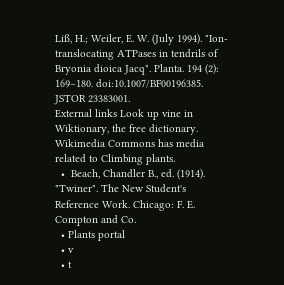Liß, H.; Weiler, E. W. (July 1994). "Ion-translocating ATPases in tendrils of Bryonia dioica Jacq". Planta. 194 (2): 169–180. doi:10.1007/BF00196385. JSTOR 23383001.
External links Look up vine in Wiktionary, the free dictionary. Wikimedia Commons has media related to Climbing plants.
  •  Beach, Chandler B., ed. (1914). "Twiner". The New Student's Reference Work. Chicago: F. E. Compton and Co.
  • Plants portal
  • v
  • t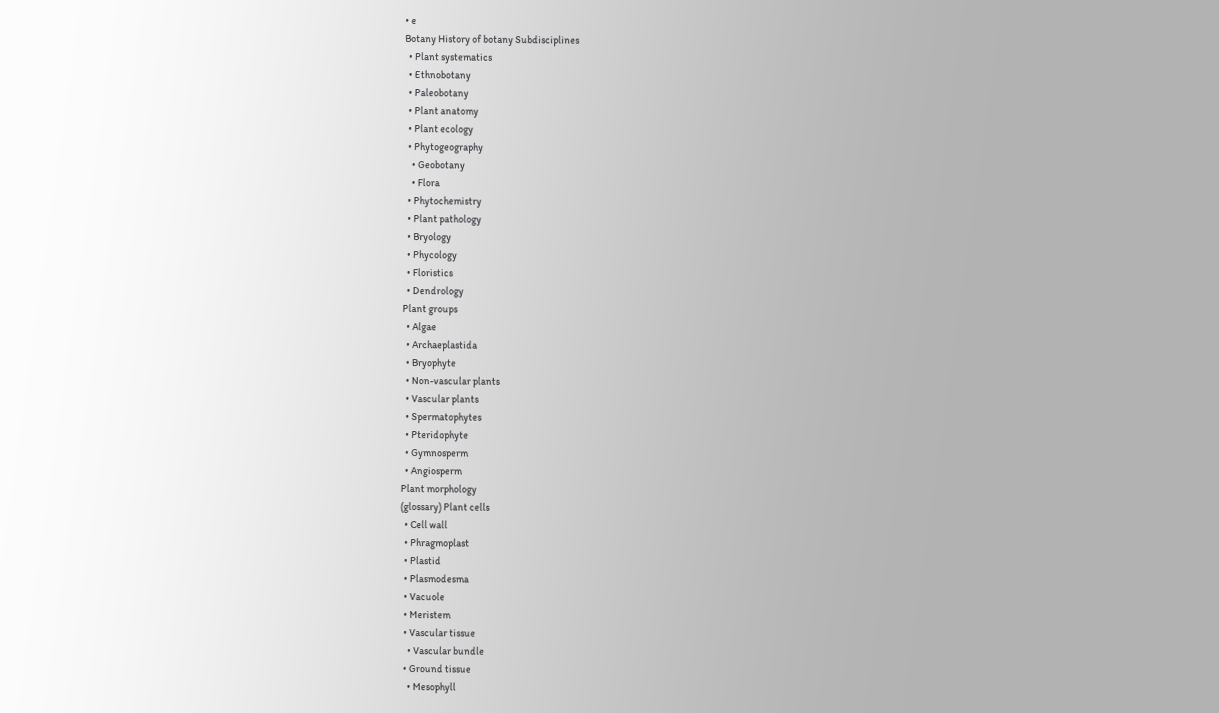• e
Botany History of botany Subdisciplines
  • Plant systematics
  • Ethnobotany
  • Paleobotany
  • Plant anatomy
  • Plant ecology
  • Phytogeography
    • Geobotany
    • Flora
  • Phytochemistry
  • Plant pathology
  • Bryology
  • Phycology
  • Floristics
  • Dendrology
Plant groups
  • Algae
  • Archaeplastida
  • Bryophyte
  • Non-vascular plants
  • Vascular plants
  • Spermatophytes
  • Pteridophyte
  • Gymnosperm
  • Angiosperm
Plant morphology
(glossary) Plant cells
  • Cell wall
  • Phragmoplast
  • Plastid
  • Plasmodesma
  • Vacuole
  • Meristem
  • Vascular tissue
    • Vascular bundle
  • Ground tissue
    • Mesophyll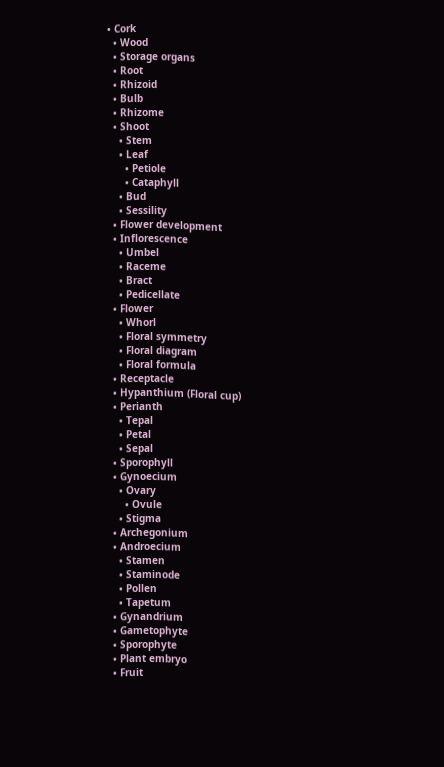• Cork
  • Wood
  • Storage organs
  • Root
  • Rhizoid
  • Bulb
  • Rhizome
  • Shoot
    • Stem
    • Leaf
      • Petiole
      • Cataphyll
    • Bud
    • Sessility
  • Flower development
  • Inflorescence
    • Umbel
    • Raceme
    • Bract
    • Pedicellate
  • Flower
    • Whorl
    • Floral symmetry
    • Floral diagram
    • Floral formula
  • Receptacle
  • Hypanthium (Floral cup)
  • Perianth
    • Tepal
    • Petal
    • Sepal
  • Sporophyll
  • Gynoecium
    • Ovary
      • Ovule
    • Stigma
  • Archegonium
  • Androecium
    • Stamen
    • Staminode
    • Pollen
    • Tapetum
  • Gynandrium
  • Gametophyte
  • Sporophyte
  • Plant embryo
  • Fruit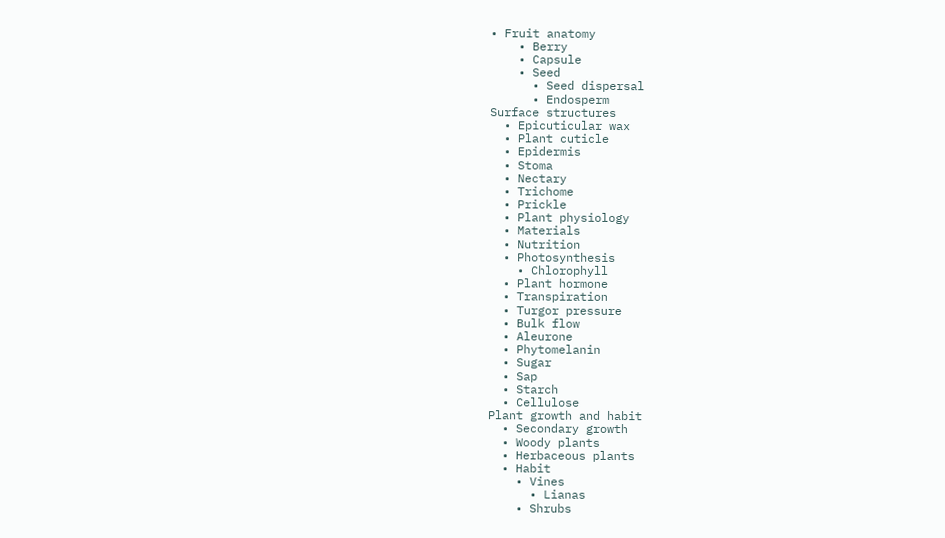• Fruit anatomy
    • Berry
    • Capsule
    • Seed
      • Seed dispersal
      • Endosperm
Surface structures
  • Epicuticular wax
  • Plant cuticle
  • Epidermis
  • Stoma
  • Nectary
  • Trichome
  • Prickle
  • Plant physiology
  • Materials
  • Nutrition
  • Photosynthesis
    • Chlorophyll
  • Plant hormone
  • Transpiration
  • Turgor pressure
  • Bulk flow
  • Aleurone
  • Phytomelanin
  • Sugar
  • Sap
  • Starch
  • Cellulose
Plant growth and habit
  • Secondary growth
  • Woody plants
  • Herbaceous plants
  • Habit
    • Vines
      • Lianas
    • Shrubs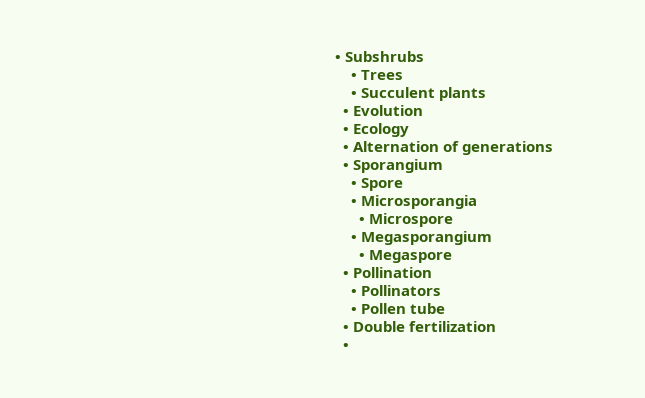• Subshrubs
    • Trees
    • Succulent plants
  • Evolution
  • Ecology
  • Alternation of generations
  • Sporangium
    • Spore
    • Microsporangia
      • Microspore
    • Megasporangium
      • Megaspore
  • Pollination
    • Pollinators
    • Pollen tube
  • Double fertilization
  •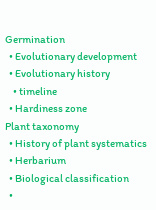Germination
  • Evolutionary development
  • Evolutionary history
    • timeline
  • Hardiness zone
Plant taxonomy
  • History of plant systematics
  • Herbarium
  • Biological classification
  •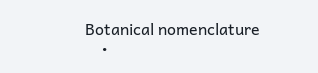Botanical nomenclature
    •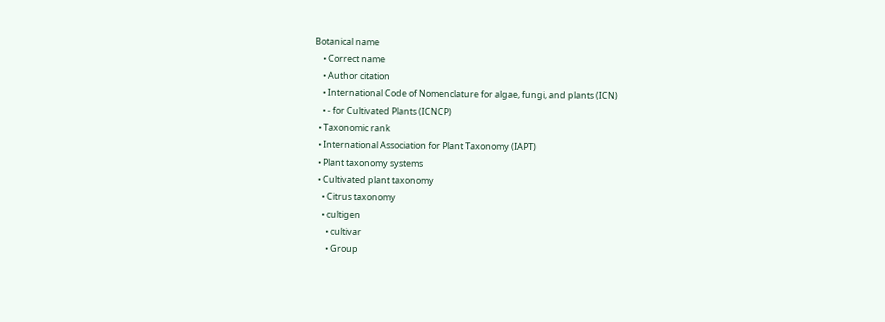Botanical name
    • Correct name
    • Author citation
    • International Code of Nomenclature for algae, fungi, and plants (ICN)
    • - for Cultivated Plants (ICNCP)
  • Taxonomic rank
  • International Association for Plant Taxonomy (IAPT)
  • Plant taxonomy systems
  • Cultivated plant taxonomy
    • Citrus taxonomy
    • cultigen
      • cultivar
      • Group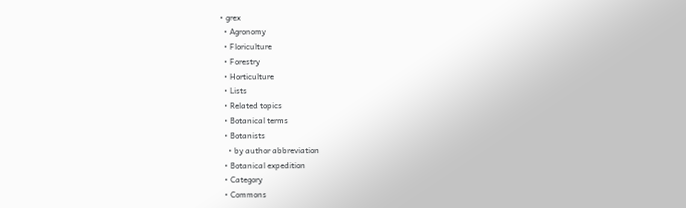• grex
  • Agronomy
  • Floriculture
  • Forestry
  • Horticulture
  • Lists
  • Related topics
  • Botanical terms
  • Botanists
    • by author abbreviation
  • Botanical expedition
  • Category
  • Commons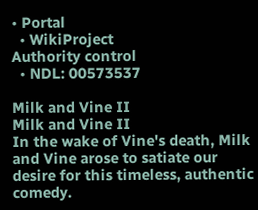• Portal
  • WikiProject
Authority control
  • NDL: 00573537

Milk and Vine II
Milk and Vine II
In the wake of Vine's death, Milk and Vine arose to satiate our desire for this timeless, authentic comedy.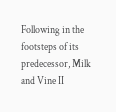Following in the footsteps of its predecessor, Milk and Vine II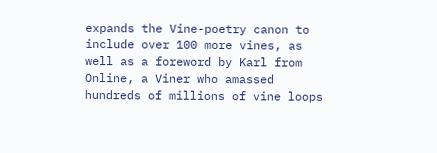expands the Vine-poetry canon to include over 100 more vines, as well as a foreword by Karl from Online, a Viner who amassed hundreds of millions of vine loops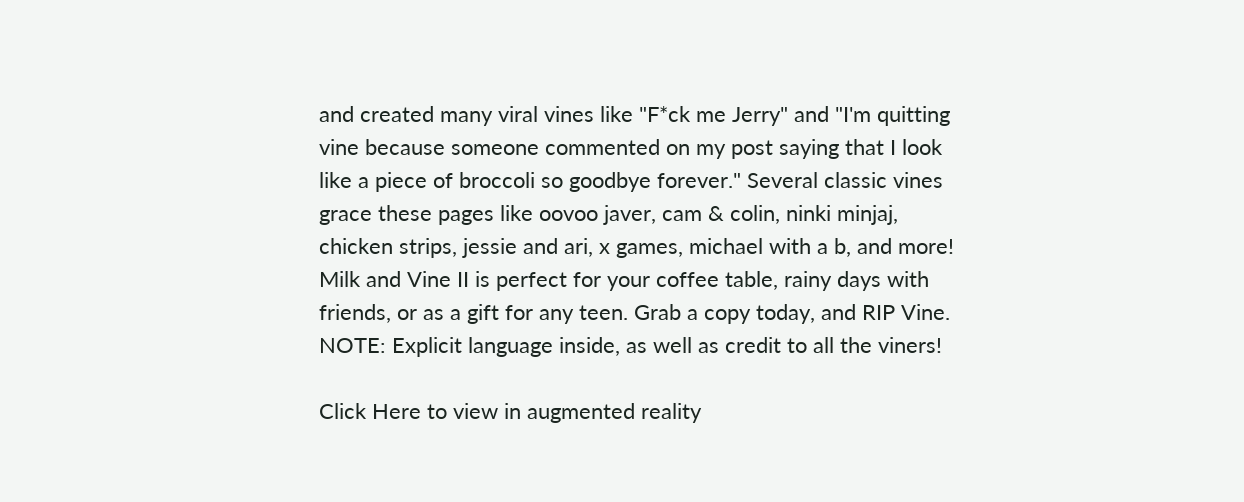and created many viral vines like "F*ck me Jerry" and "I'm quitting vine because someone commented on my post saying that I look like a piece of broccoli so goodbye forever." Several classic vines grace these pages like oovoo javer, cam & colin, ninki minjaj, chicken strips, jessie and ari, x games, michael with a b, and more! Milk and Vine II is perfect for your coffee table, rainy days with friends, or as a gift for any teen. Grab a copy today, and RIP Vine. NOTE: Explicit language inside, as well as credit to all the viners!

Click Here to view in augmented reality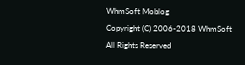WhmSoft Moblog
Copyright (C) 2006-2018 WhmSoft
All Rights Reserved